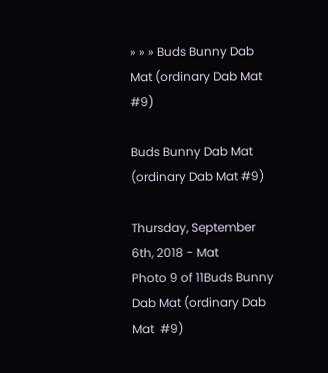» » » Buds Bunny Dab Mat (ordinary Dab Mat #9)

Buds Bunny Dab Mat (ordinary Dab Mat #9)

Thursday, September 6th, 2018 - Mat
Photo 9 of 11Buds Bunny Dab Mat (ordinary Dab Mat  #9)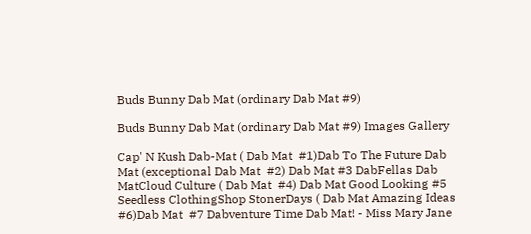Buds Bunny Dab Mat (ordinary Dab Mat #9)

Buds Bunny Dab Mat (ordinary Dab Mat #9) Images Gallery

Cap' N Kush Dab-Mat ( Dab Mat  #1)Dab To The Future Dab Mat (exceptional Dab Mat  #2) Dab Mat #3 DabFellas Dab MatCloud Culture ( Dab Mat  #4) Dab Mat Good Looking #5 Seedless ClothingShop StonerDays ( Dab Mat Amazing Ideas #6)Dab Mat  #7 Dabventure Time Dab Mat! - Miss Mary Jane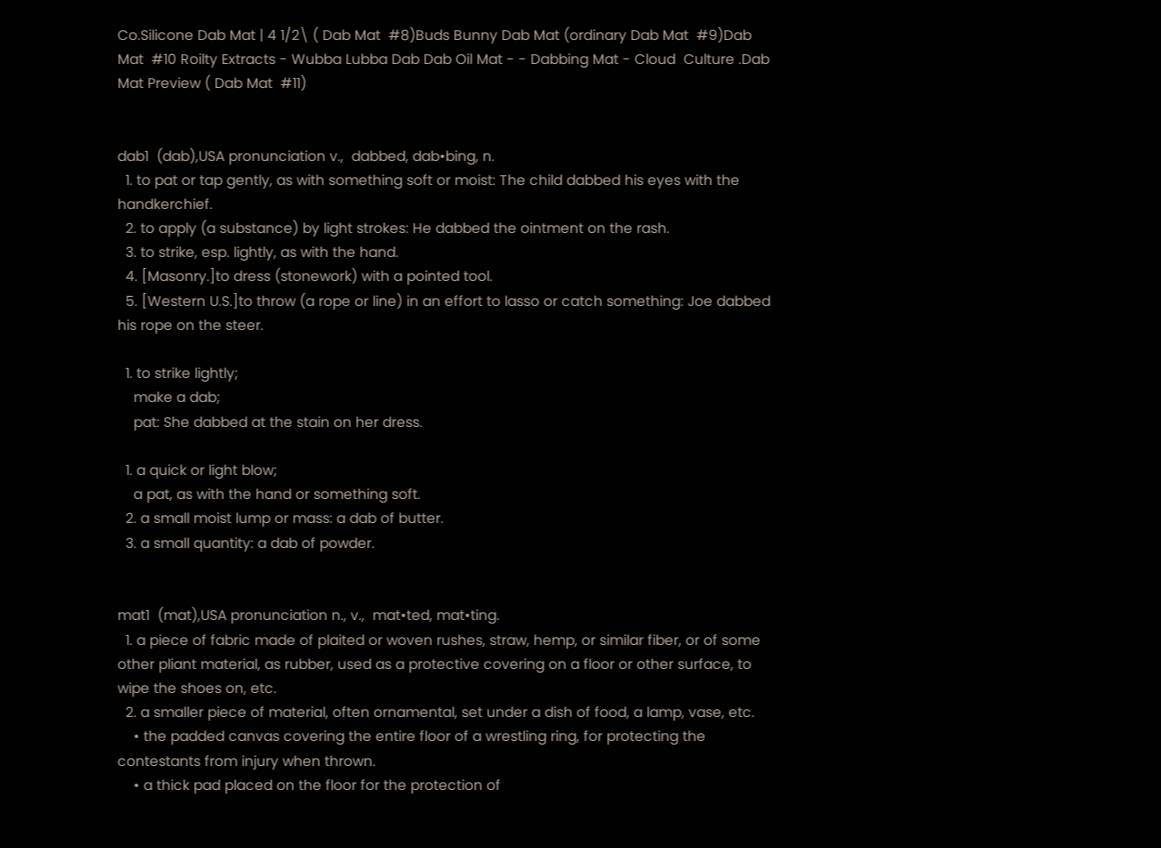Co.Silicone Dab Mat | 4 1/2\ ( Dab Mat  #8)Buds Bunny Dab Mat (ordinary Dab Mat  #9)Dab Mat  #10 Roilty Extracts - Wubba Lubba Dab Dab Oil Mat - - Dabbing Mat - Cloud  Culture .Dab Mat Preview ( Dab Mat  #11)


dab1  (dab),USA pronunciation v.,  dabbed, dab•bing, n.
  1. to pat or tap gently, as with something soft or moist: The child dabbed his eyes with the handkerchief.
  2. to apply (a substance) by light strokes: He dabbed the ointment on the rash.
  3. to strike, esp. lightly, as with the hand.
  4. [Masonry.]to dress (stonework) with a pointed tool.
  5. [Western U.S.]to throw (a rope or line) in an effort to lasso or catch something: Joe dabbed his rope on the steer.

  1. to strike lightly;
    make a dab;
    pat: She dabbed at the stain on her dress.

  1. a quick or light blow;
    a pat, as with the hand or something soft.
  2. a small moist lump or mass: a dab of butter.
  3. a small quantity: a dab of powder.


mat1  (mat),USA pronunciation n., v.,  mat•ted, mat•ting.
  1. a piece of fabric made of plaited or woven rushes, straw, hemp, or similar fiber, or of some other pliant material, as rubber, used as a protective covering on a floor or other surface, to wipe the shoes on, etc.
  2. a smaller piece of material, often ornamental, set under a dish of food, a lamp, vase, etc.
    • the padded canvas covering the entire floor of a wrestling ring, for protecting the contestants from injury when thrown.
    • a thick pad placed on the floor for the protection of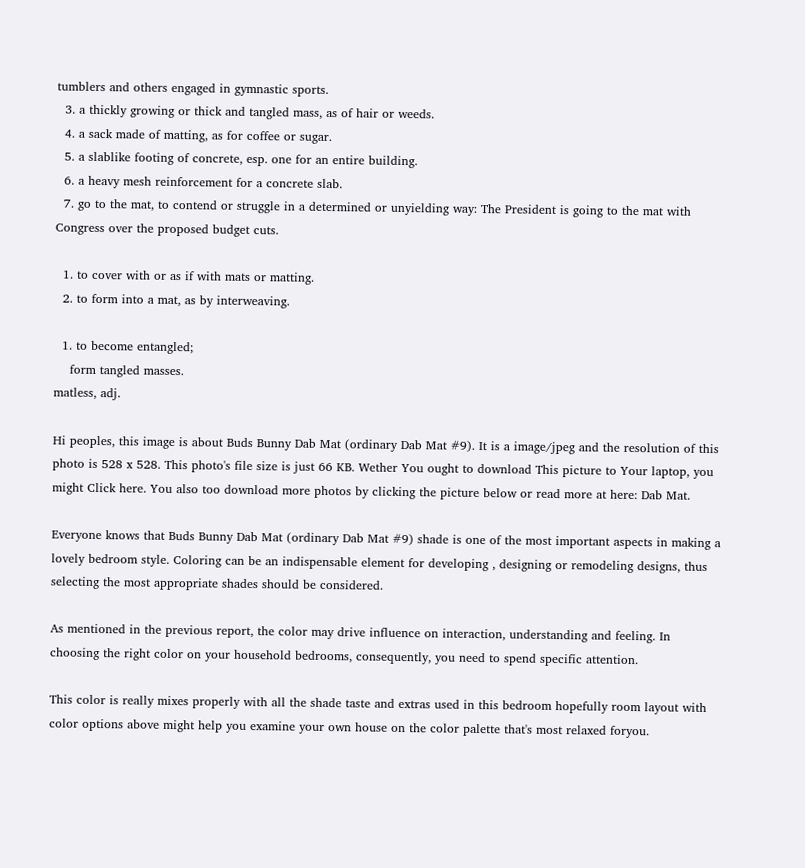tumblers and others engaged in gymnastic sports.
  3. a thickly growing or thick and tangled mass, as of hair or weeds.
  4. a sack made of matting, as for coffee or sugar.
  5. a slablike footing of concrete, esp. one for an entire building.
  6. a heavy mesh reinforcement for a concrete slab.
  7. go to the mat, to contend or struggle in a determined or unyielding way: The President is going to the mat with Congress over the proposed budget cuts.

  1. to cover with or as if with mats or matting.
  2. to form into a mat, as by interweaving.

  1. to become entangled;
    form tangled masses.
matless, adj.

Hi peoples, this image is about Buds Bunny Dab Mat (ordinary Dab Mat #9). It is a image/jpeg and the resolution of this photo is 528 x 528. This photo's file size is just 66 KB. Wether You ought to download This picture to Your laptop, you might Click here. You also too download more photos by clicking the picture below or read more at here: Dab Mat.

Everyone knows that Buds Bunny Dab Mat (ordinary Dab Mat #9) shade is one of the most important aspects in making a lovely bedroom style. Coloring can be an indispensable element for developing , designing or remodeling designs, thus selecting the most appropriate shades should be considered.

As mentioned in the previous report, the color may drive influence on interaction, understanding and feeling. In choosing the right color on your household bedrooms, consequently, you need to spend specific attention.

This color is really mixes properly with all the shade taste and extras used in this bedroom hopefully room layout with color options above might help you examine your own house on the color palette that's most relaxed foryou.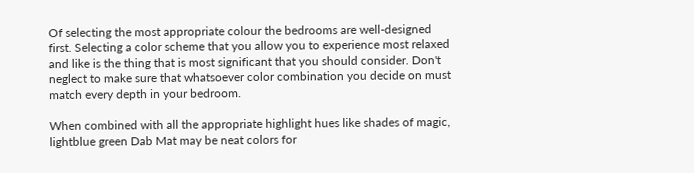Of selecting the most appropriate colour the bedrooms are well-designed first. Selecting a color scheme that you allow you to experience most relaxed and like is the thing that is most significant that you should consider. Don't neglect to make sure that whatsoever color combination you decide on must match every depth in your bedroom.

When combined with all the appropriate highlight hues like shades of magic, lightblue green Dab Mat may be neat colors for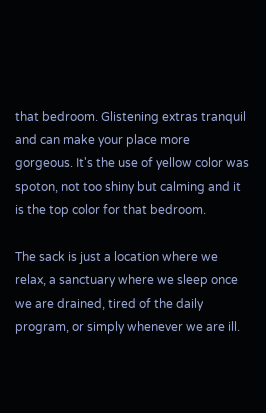that bedroom. Glistening extras tranquil and can make your place more gorgeous. It's the use of yellow color was spoton, not too shiny but calming and it is the top color for that bedroom.

The sack is just a location where we relax, a sanctuary where we sleep once we are drained, tired of the daily program, or simply whenever we are ill.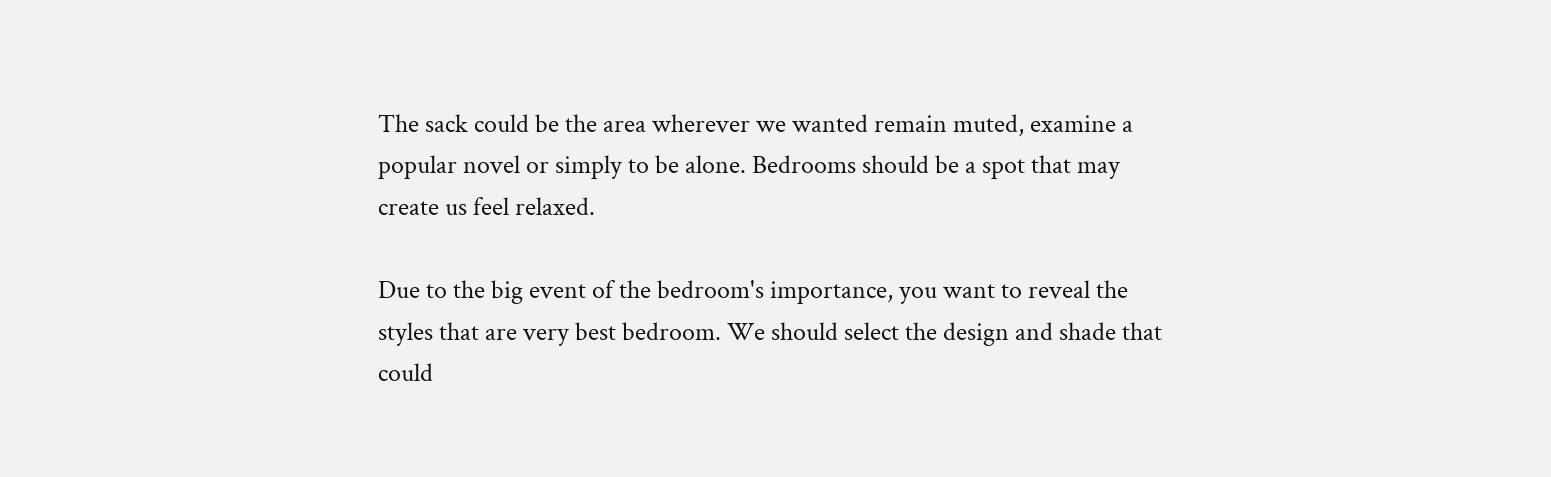The sack could be the area wherever we wanted remain muted, examine a popular novel or simply to be alone. Bedrooms should be a spot that may create us feel relaxed.

Due to the big event of the bedroom's importance, you want to reveal the styles that are very best bedroom. We should select the design and shade that could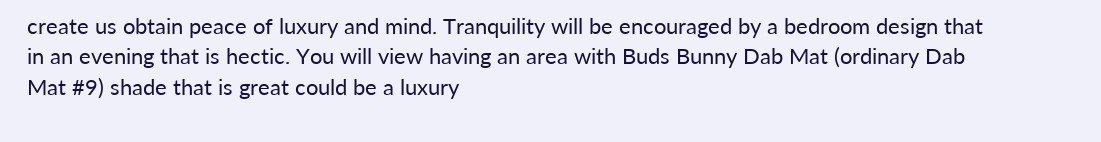create us obtain peace of luxury and mind. Tranquility will be encouraged by a bedroom design that in an evening that is hectic. You will view having an area with Buds Bunny Dab Mat (ordinary Dab Mat #9) shade that is great could be a luxury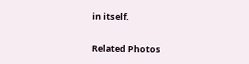in itself.

Related Photos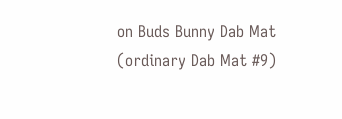on Buds Bunny Dab Mat (ordinary Dab Mat #9)